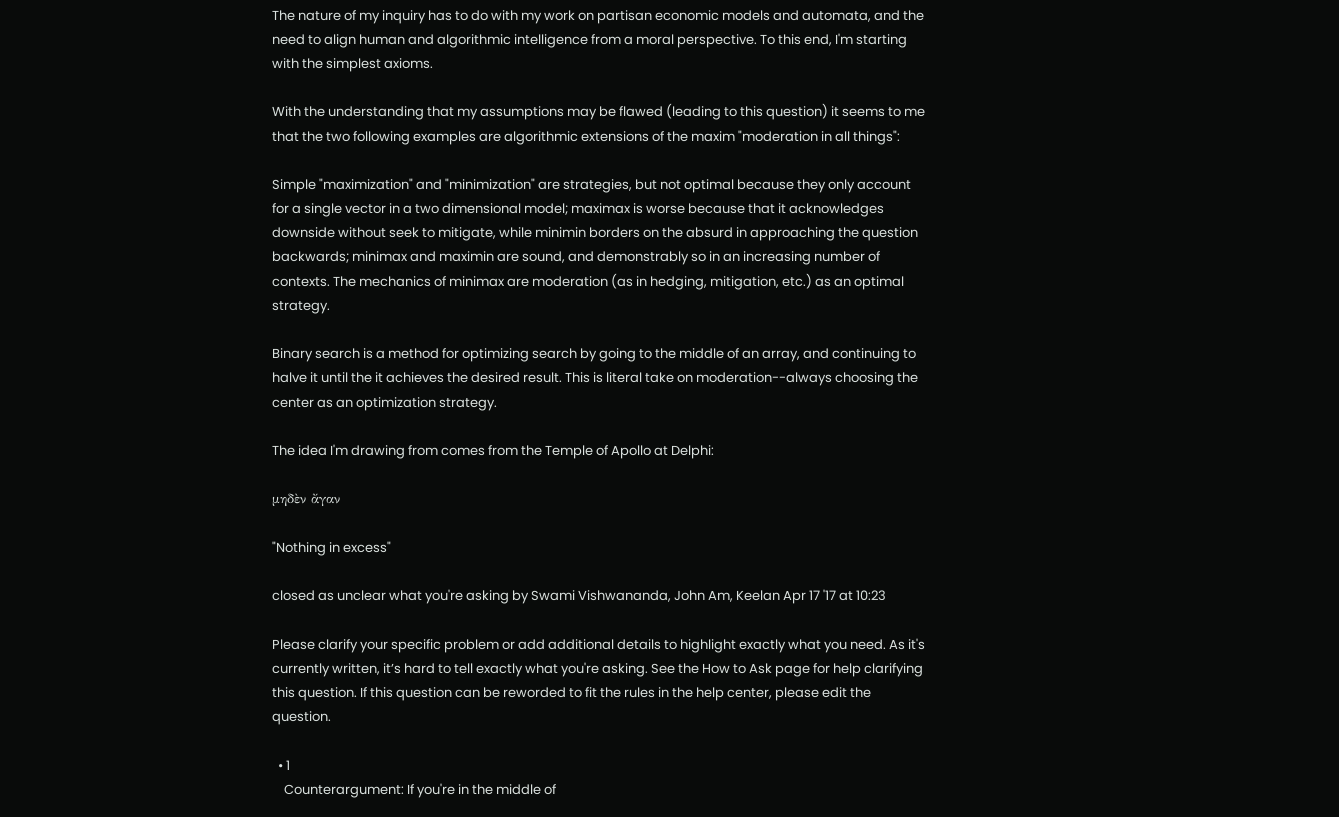The nature of my inquiry has to do with my work on partisan economic models and automata, and the need to align human and algorithmic intelligence from a moral perspective. To this end, I'm starting with the simplest axioms.

With the understanding that my assumptions may be flawed (leading to this question) it seems to me that the two following examples are algorithmic extensions of the maxim "moderation in all things":

Simple "maximization" and "minimization" are strategies, but not optimal because they only account for a single vector in a two dimensional model; maximax is worse because that it acknowledges downside without seek to mitigate, while minimin borders on the absurd in approaching the question backwards; minimax and maximin are sound, and demonstrably so in an increasing number of contexts. The mechanics of minimax are moderation (as in hedging, mitigation, etc.) as an optimal strategy.

Binary search is a method for optimizing search by going to the middle of an array, and continuing to halve it until the it achieves the desired result. This is literal take on moderation--always choosing the center as an optimization strategy.

The idea I'm drawing from comes from the Temple of Apollo at Delphi:

μηδὲν ἄγαν

"Nothing in excess"

closed as unclear what you're asking by Swami Vishwananda, John Am, Keelan Apr 17 '17 at 10:23

Please clarify your specific problem or add additional details to highlight exactly what you need. As it's currently written, it’s hard to tell exactly what you're asking. See the How to Ask page for help clarifying this question. If this question can be reworded to fit the rules in the help center, please edit the question.

  • 1
    Counterargument: If you're in the middle of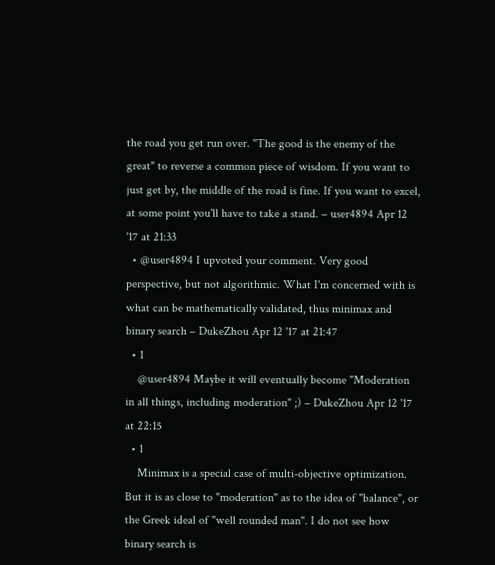the road you get run over. "The good is the enemy of the great" to reverse a common piece of wisdom. If you want to just get by, the middle of the road is fine. If you want to excel, at some point you'll have to take a stand. – user4894 Apr 12 '17 at 21:33
  • @user4894 I upvoted your comment. Very good perspective, but not algorithmic. What I'm concerned with is what can be mathematically validated, thus minimax and binary search – DukeZhou Apr 12 '17 at 21:47
  • 1
    @user4894 Maybe it will eventually become "Moderation in all things, including moderation" ;) – DukeZhou Apr 12 '17 at 22:15
  • 1
    Minimax is a special case of multi-objective optimization. But it is as close to "moderation" as to the idea of "balance", or the Greek ideal of "well rounded man". I do not see how binary search is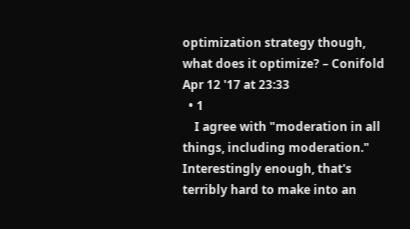optimization strategy though, what does it optimize? – Conifold Apr 12 '17 at 23:33
  • 1
    I agree with "moderation in all things, including moderation." Interestingly enough, that's terribly hard to make into an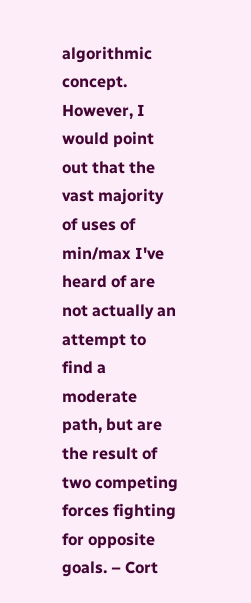algorithmic concept. However, I would point out that the vast majority of uses of min/max I've heard of are not actually an attempt to find a moderate path, but are the result of two competing forces fighting for opposite goals. – Cort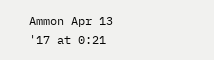Ammon Apr 13 '17 at 0:21